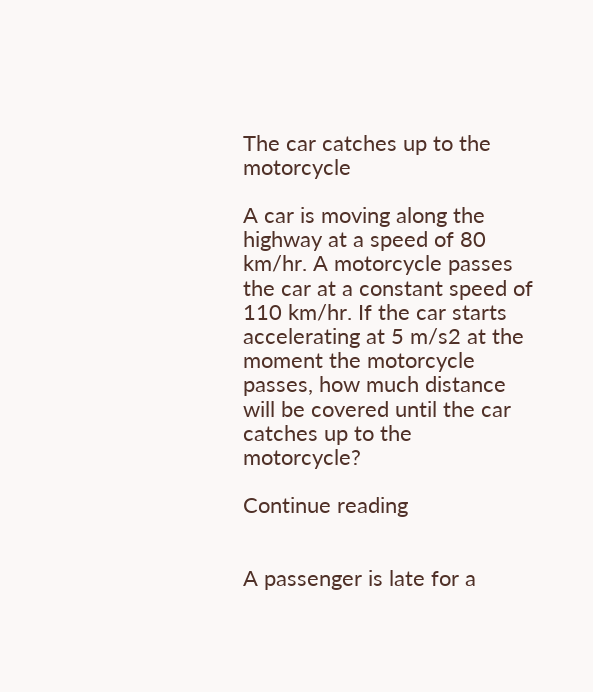The car catches up to the motorcycle

A car is moving along the highway at a speed of 80 km/hr. A motorcycle passes the car at a constant speed of 110 km/hr. If the car starts accelerating at 5 m/s2 at the moment the motorcycle passes, how much distance will be covered until the car catches up to the motorcycle?

Continue reading


A passenger is late for a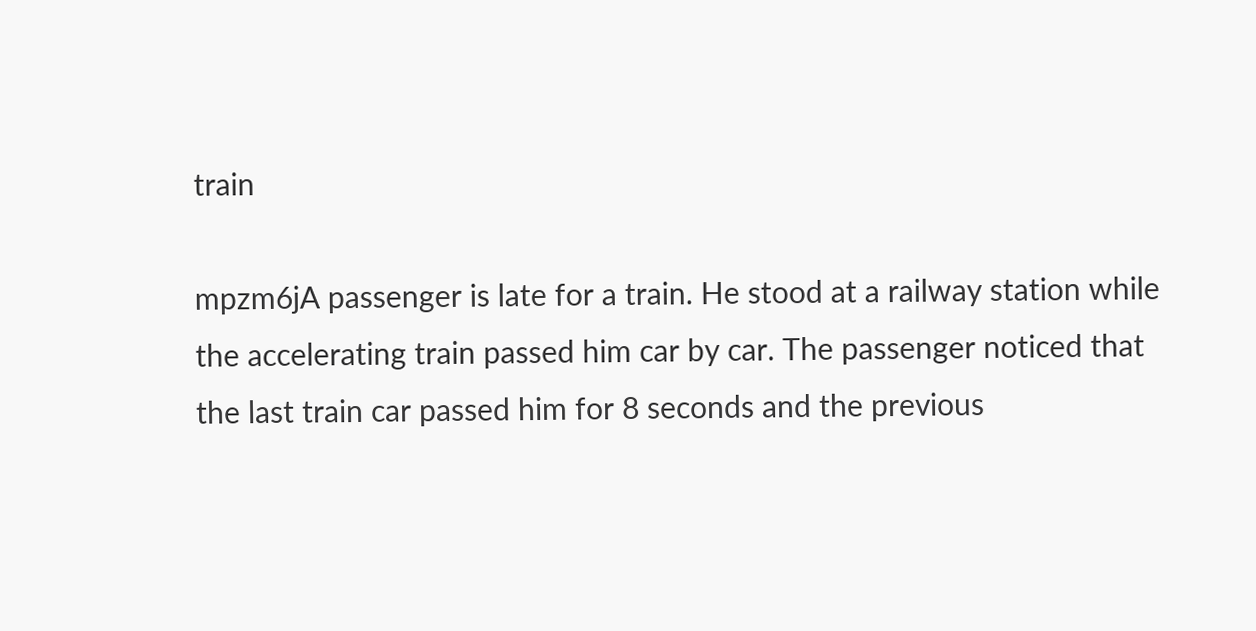train

mpzm6jA passenger is late for a train. He stood at a railway station while the accelerating train passed him car by car. The passenger noticed that the last train car passed him for 8 seconds and the previous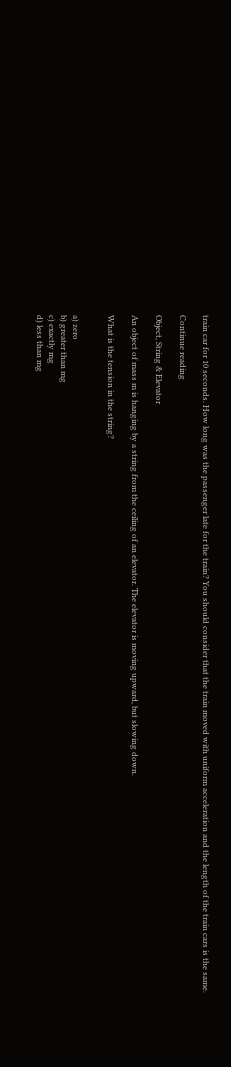train car for 10 seconds. How long was the passenger late for the train? You should consider that the train moved with uniform acceleration and the length of the train cars is the same.

Continue reading

Object, String & Elevator

An object of mass m is hanging by a string from the ceiling of an elevator. The elevator is moving upward, but slowing down.

What is the tension in the string?


a) zero
b) greater than mg
c) exactly mg
d) less than mg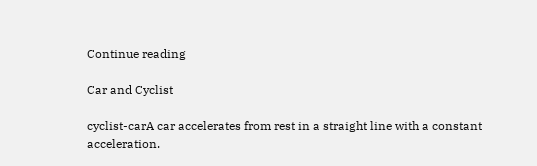Continue reading

Car and Cyclist

cyclist-carA car accelerates from rest in a straight line with a constant acceleration.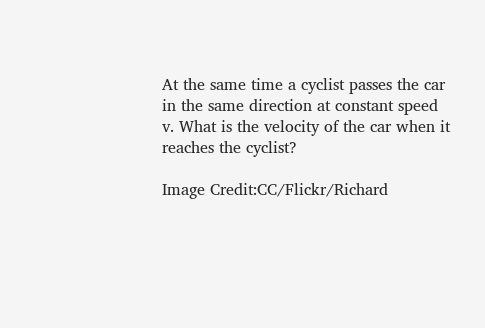At the same time a cyclist passes the car in the same direction at constant speed v. What is the velocity of the car when it reaches the cyclist?

Image Credit:CC/Flickr/Richard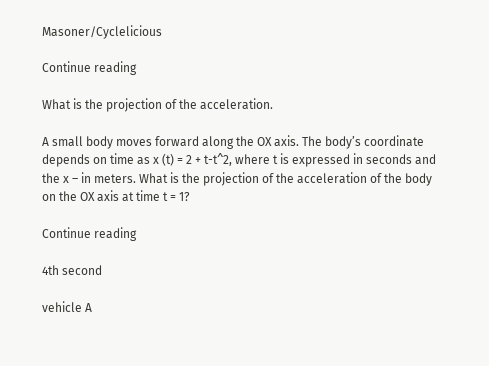Masoner/Cyclelicious

Continue reading

What is the projection of the acceleration.

A small body moves forward along the OX axis. The body’s coordinate depends on time as x (t) = 2 + t-t^2, where t is expressed in seconds and the x – in meters. What is the projection of the acceleration of the body on the OX axis at time t = 1?

Continue reading

4th second

vehicle A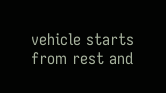vehicle starts from rest and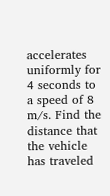accelerates uniformly for 4 seconds to a speed of 8 m/s. Find the distance that the vehicle has traveled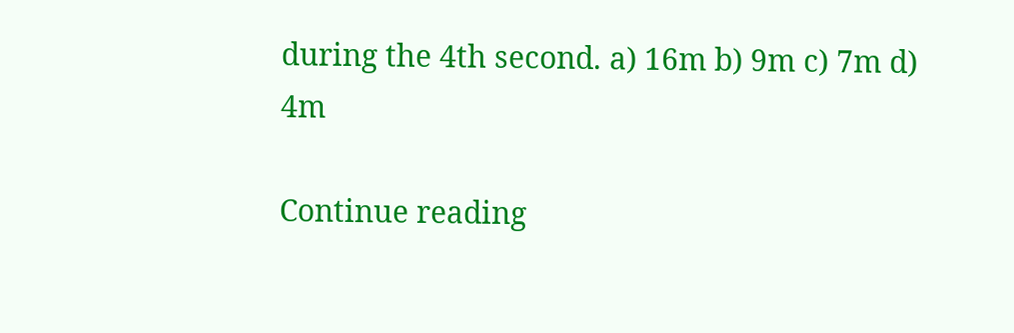during the 4th second. a) 16m b) 9m c) 7m d) 4m

Continue reading